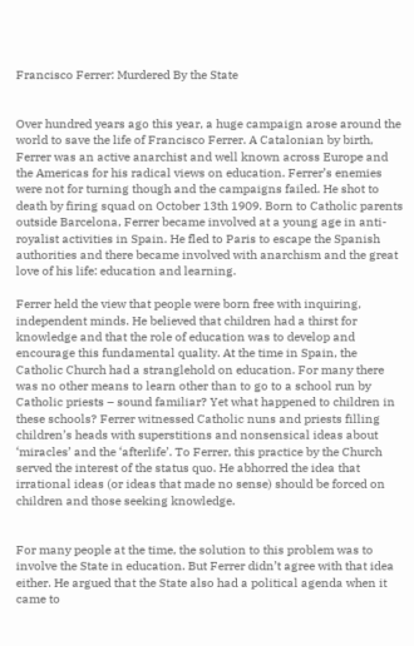Francisco Ferrer: Murdered By the State


Over hundred years ago this year, a huge campaign arose around the world to save the life of Francisco Ferrer. A Catalonian by birth, Ferrer was an active anarchist and well known across Europe and the Americas for his radical views on education. Ferrer’s enemies were not for turning though and the campaigns failed. He shot to death by firing squad on October 13th 1909. Born to Catholic parents outside Barcelona, Ferrer became involved at a young age in anti-royalist activities in Spain. He fled to Paris to escape the Spanish authorities and there became involved with anarchism and the great love of his life: education and learning.

Ferrer held the view that people were born free with inquiring, independent minds. He believed that children had a thirst for knowledge and that the role of education was to develop and encourage this fundamental quality. At the time in Spain, the Catholic Church had a stranglehold on education. For many there was no other means to learn other than to go to a school run by Catholic priests – sound familiar? Yet what happened to children in these schools? Ferrer witnessed Catholic nuns and priests filling children’s heads with superstitions and nonsensical ideas about ‘miracles’ and the ‘afterlife’. To Ferrer, this practice by the Church served the interest of the status quo. He abhorred the idea that irrational ideas (or ideas that made no sense) should be forced on children and those seeking knowledge.


For many people at the time, the solution to this problem was to involve the State in education. But Ferrer didn’t agree with that idea either. He argued that the State also had a political agenda when it came to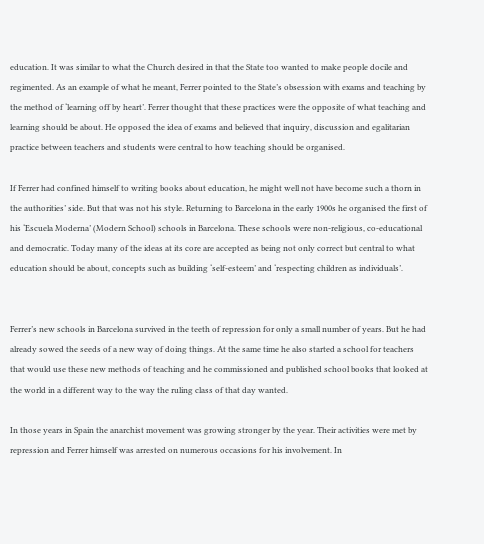education. It was similar to what the Church desired in that the State too wanted to make people docile and regimented. As an example of what he meant, Ferrer pointed to the State’s obsession with exams and teaching by the method of ‘learning off by heart’. Ferrer thought that these practices were the opposite of what teaching and learning should be about. He opposed the idea of exams and believed that inquiry, discussion and egalitarian practice between teachers and students were central to how teaching should be organised.

If Ferrer had confined himself to writing books about education, he might well not have become such a thorn in the authorities’ side. But that was not his style. Returning to Barcelona in the early 1900s he organised the first of his ‘Escuela Moderna’ (Modern School) schools in Barcelona. These schools were non-religious, co-educational and democratic. Today many of the ideas at its core are accepted as being not only correct but central to what education should be about, concepts such as building ‘self-esteem’ and ‘respecting children as individuals’.


Ferrer’s new schools in Barcelona survived in the teeth of repression for only a small number of years. But he had already sowed the seeds of a new way of doing things. At the same time he also started a school for teachers that would use these new methods of teaching and he commissioned and published school books that looked at the world in a different way to the way the ruling class of that day wanted.

In those years in Spain the anarchist movement was growing stronger by the year. Their activities were met by repression and Ferrer himself was arrested on numerous occasions for his involvement. In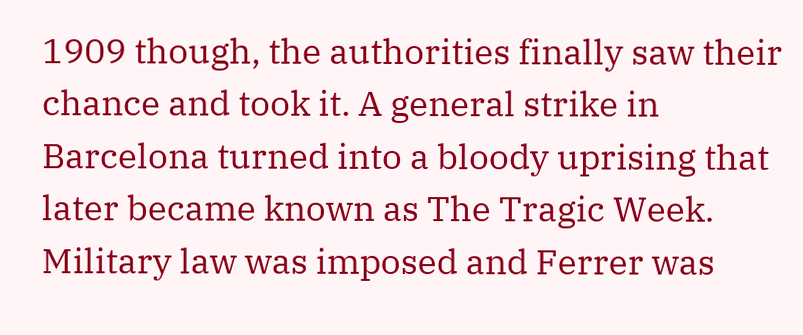1909 though, the authorities finally saw their chance and took it. A general strike in Barcelona turned into a bloody uprising that later became known as The Tragic Week. Military law was imposed and Ferrer was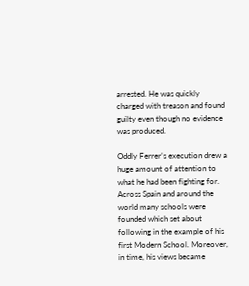arrested. He was quickly charged with treason and found guilty even though no evidence was produced.

Oddly Ferrer’s execution drew a huge amount of attention to what he had been fighting for. Across Spain and around the world many schools were founded which set about following in the example of his first Modern School. Moreover, in time, his views became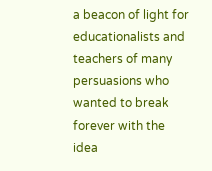a beacon of light for educationalists and teachers of many persuasions who wanted to break forever with the idea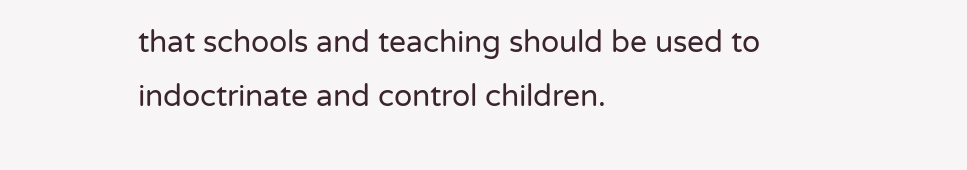that schools and teaching should be used to indoctrinate and control children.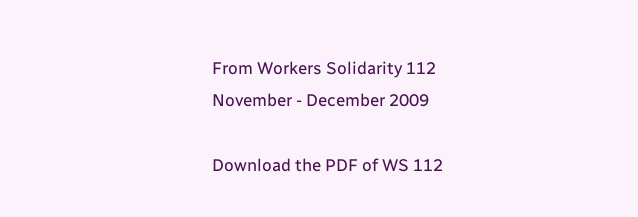From Workers Solidarity 112 November - December 2009

Download the PDF of WS 112